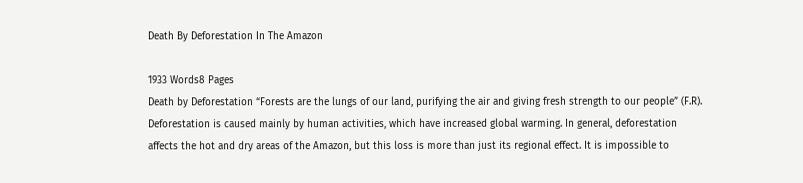Death By Deforestation In The Amazon

1933 Words8 Pages
Death by Deforestation “Forests are the lungs of our land, purifying the air and giving fresh strength to our people” (F.R). Deforestation is caused mainly by human activities, which have increased global warming. In general, deforestation affects the hot and dry areas of the Amazon, but this loss is more than just its regional effect. It is impossible to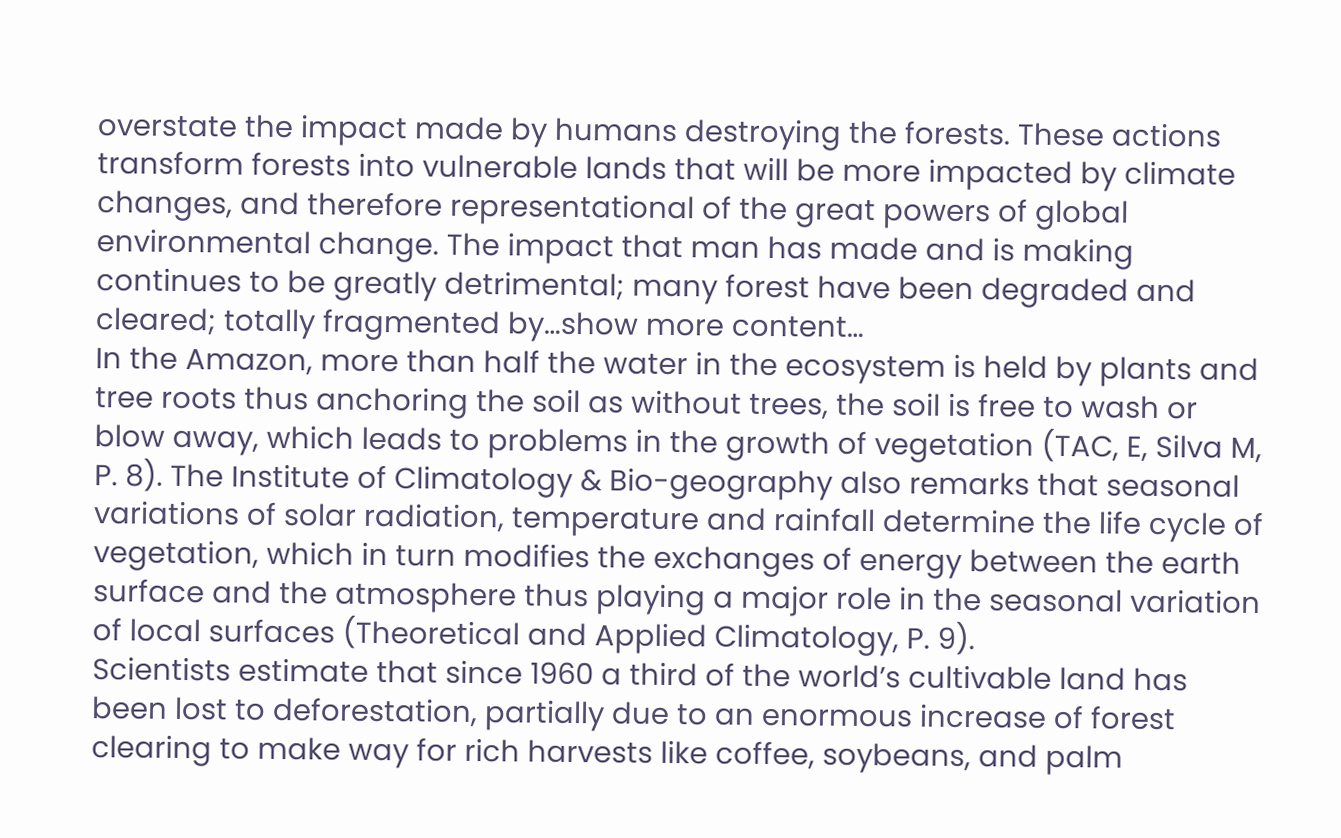overstate the impact made by humans destroying the forests. These actions transform forests into vulnerable lands that will be more impacted by climate changes, and therefore representational of the great powers of global environmental change. The impact that man has made and is making continues to be greatly detrimental; many forest have been degraded and cleared; totally fragmented by…show more content…
In the Amazon, more than half the water in the ecosystem is held by plants and tree roots thus anchoring the soil as without trees, the soil is free to wash or blow away, which leads to problems in the growth of vegetation (TAC, E, Silva M, P. 8). The Institute of Climatology & Bio-geography also remarks that seasonal variations of solar radiation, temperature and rainfall determine the life cycle of vegetation, which in turn modifies the exchanges of energy between the earth surface and the atmosphere thus playing a major role in the seasonal variation of local surfaces (Theoretical and Applied Climatology, P. 9).
Scientists estimate that since 1960 a third of the world’s cultivable land has been lost to deforestation, partially due to an enormous increase of forest clearing to make way for rich harvests like coffee, soybeans, and palm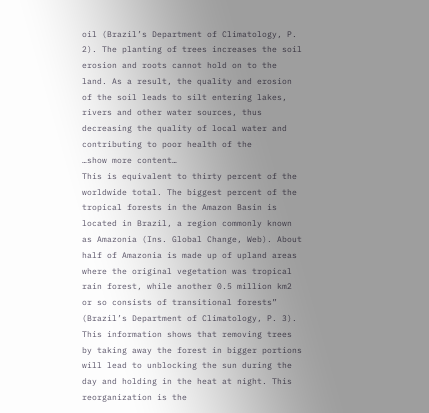oil (Brazil’s Department of Climatology, P. 2). The planting of trees increases the soil erosion and roots cannot hold on to the land. As a result, the quality and erosion of the soil leads to silt entering lakes, rivers and other water sources, thus decreasing the quality of local water and contributing to poor health of the
…show more content…
This is equivalent to thirty percent of the worldwide total. The biggest percent of the tropical forests in the Amazon Basin is located in Brazil, a region commonly known as Amazonia (Ins. Global Change, Web). About half of Amazonia is made up of upland areas where the original vegetation was tropical rain forest, while another 0.5 million km2 or so consists of transitional forests” (Brazil’s Department of Climatology, P. 3). This information shows that removing trees by taking away the forest in bigger portions will lead to unblocking the sun during the day and holding in the heat at night. This reorganization is the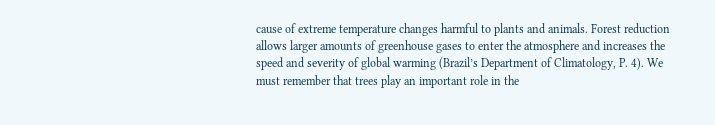cause of extreme temperature changes harmful to plants and animals. Forest reduction allows larger amounts of greenhouse gases to enter the atmosphere and increases the speed and severity of global warming (Brazil’s Department of Climatology, P. 4). We must remember that trees play an important role in the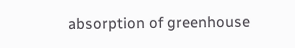absorption of greenhouse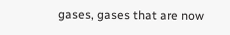gases, gases that are now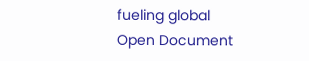fueling global
Open Document